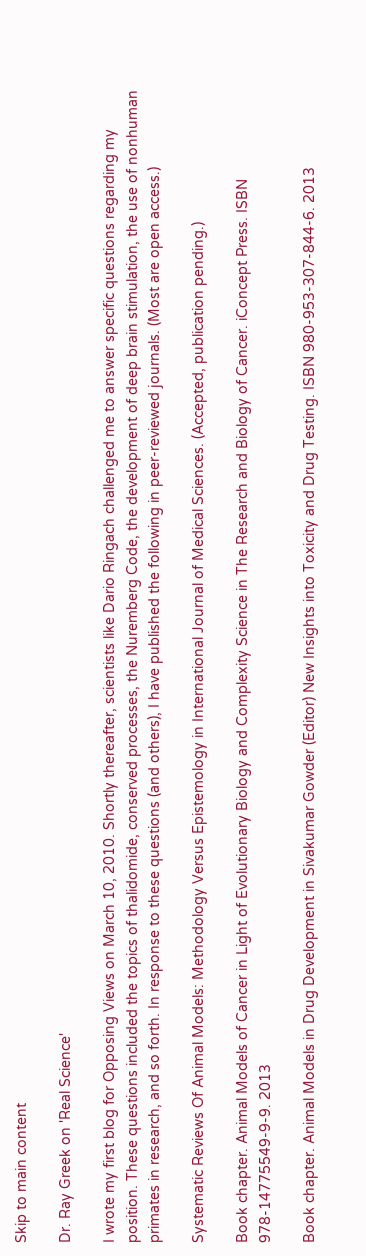Skip to main content

Dr. Ray Greek on 'Real Science'

I wrote my first blog for Opposing Views on March 10, 2010. Shortly thereafter, scientists like Dario Ringach challenged me to answer specific questions regarding my position. These questions included the topics of thalidomide, conserved processes, the Nuremberg Code, the development of deep brain stimulation, the use of nonhuman primates in research, and so forth. In response to these questions (and others), I have published the following in peer-reviewed journals. (Most are open access.)

Systematic Reviews Of Animal Models: Methodology Versus Epistemology in International Journal of Medical Sciences. (Accepted, publication pending.)

Book chapter. Animal Models of Cancer in Light of Evolutionary Biology and Complexity Science in The Research and Biology of Cancer. iConcept Press. ISBN 978-14775549-9-9. 2013

Book chapter. Animal Models in Drug Development in Sivakumar Gowder (Editor) New Insights into Toxicity and Drug Testing. ISBN 980-953-307-844-6. 2013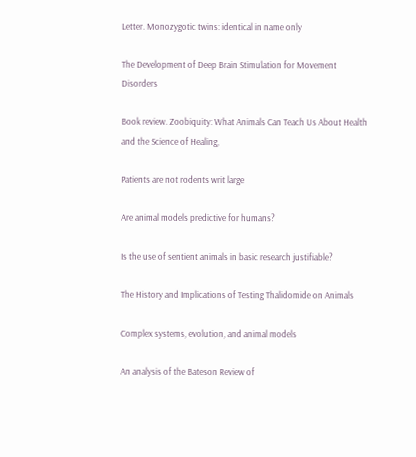Letter. Monozygotic twins: identical in name only

The Development of Deep Brain Stimulation for Movement Disorders

Book review. Zoobiquity: What Animals Can Teach Us About Health and the Science of Healing,

Patients are not rodents writ large

Are animal models predictive for humans?

Is the use of sentient animals in basic research justifiable?

The History and Implications of Testing Thalidomide on Animals

Complex systems, evolution, and animal models

An analysis of the Bateson Review of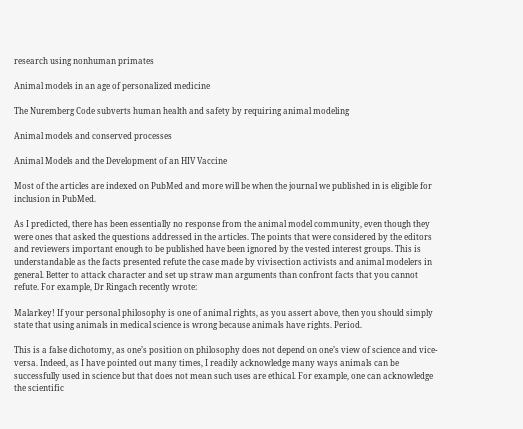research using nonhuman primates

Animal models in an age of personalized medicine

The Nuremberg Code subverts human health and safety by requiring animal modeling

Animal models and conserved processes

Animal Models and the Development of an HIV Vaccine

Most of the articles are indexed on PubMed and more will be when the journal we published in is eligible for inclusion in PubMed.

As I predicted, there has been essentially no response from the animal model community, even though they were ones that asked the questions addressed in the articles. The points that were considered by the editors and reviewers important enough to be published have been ignored by the vested interest groups. This is understandable as the facts presented refute the case made by vivisection activists and animal modelers in general. Better to attack character and set up straw man arguments than confront facts that you cannot refute. For example, Dr Ringach recently wrote:

Malarkey! If your personal philosophy is one of animal rights, as you assert above, then you should simply state that using animals in medical science is wrong because animals have rights. Period.

This is a false dichotomy, as one’s position on philosophy does not depend on one’s view of science and vice-versa. Indeed, as I have pointed out many times, I readily acknowledge many ways animals can be successfully used in science but that does not mean such uses are ethical. For example, one can acknowledge the scientific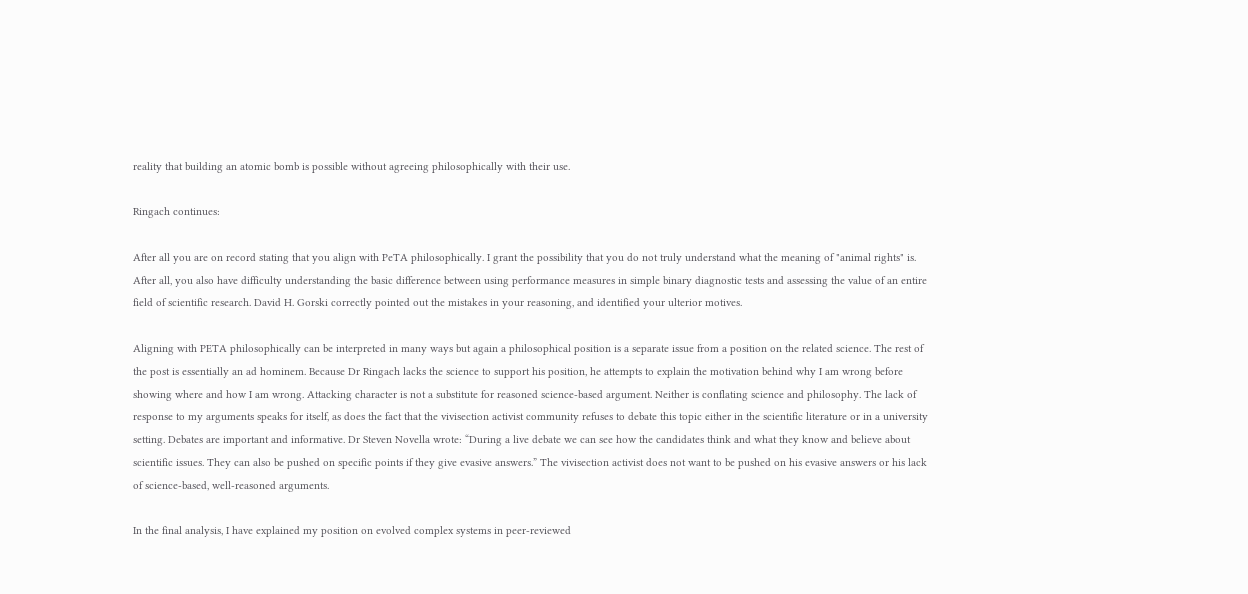reality that building an atomic bomb is possible without agreeing philosophically with their use.

Ringach continues:

After all you are on record stating that you align with PeTA philosophically. I grant the possibility that you do not truly understand what the meaning of "animal rights" is. After all, you also have difficulty understanding the basic difference between using performance measures in simple binary diagnostic tests and assessing the value of an entire field of scientific research. David H. Gorski correctly pointed out the mistakes in your reasoning, and identified your ulterior motives.

Aligning with PETA philosophically can be interpreted in many ways but again a philosophical position is a separate issue from a position on the related science. The rest of the post is essentially an ad hominem. Because Dr Ringach lacks the science to support his position, he attempts to explain the motivation behind why I am wrong before showing where and how I am wrong. Attacking character is not a substitute for reasoned science-based argument. Neither is conflating science and philosophy. The lack of response to my arguments speaks for itself, as does the fact that the vivisection activist community refuses to debate this topic either in the scientific literature or in a university setting. Debates are important and informative. Dr Steven Novella wrote: “During a live debate we can see how the candidates think and what they know and believe about scientific issues. They can also be pushed on specific points if they give evasive answers.” The vivisection activist does not want to be pushed on his evasive answers or his lack of science-based, well-reasoned arguments.

In the final analysis, I have explained my position on evolved complex systems in peer-reviewed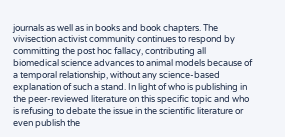journals as well as in books and book chapters. The vivisection activist community continues to respond by committing the post hoc fallacy, contributing all biomedical science advances to animal models because of a temporal relationship, without any science-based explanation of such a stand. In light of who is publishing in the peer-reviewed literature on this specific topic and who is refusing to debate the issue in the scientific literature or even publish the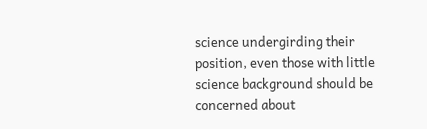science undergirding their position, even those with little science background should be concerned about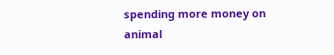spending more money on animal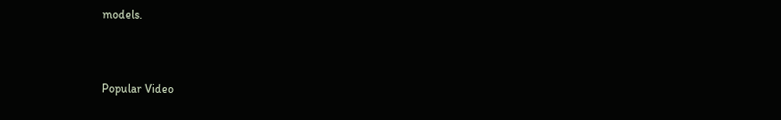models.


Popular Video